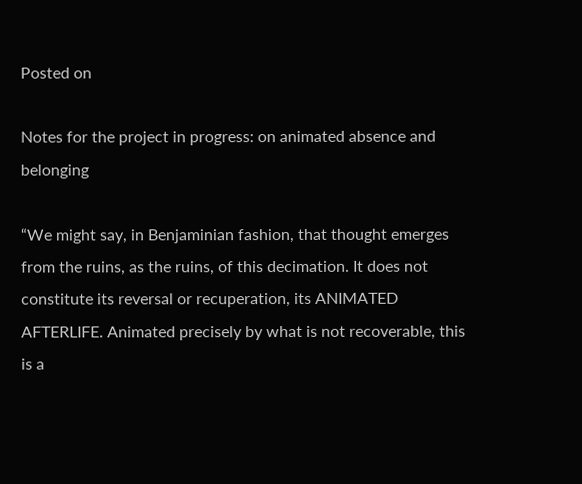Posted on

Notes for the project in progress: on animated absence and belonging

“We might say, in Benjaminian fashion, that thought emerges from the ruins, as the ruins, of this decimation. It does not constitute its reversal or recuperation, its ANIMATED AFTERLIFE. Animated precisely by what is not recoverable, this is a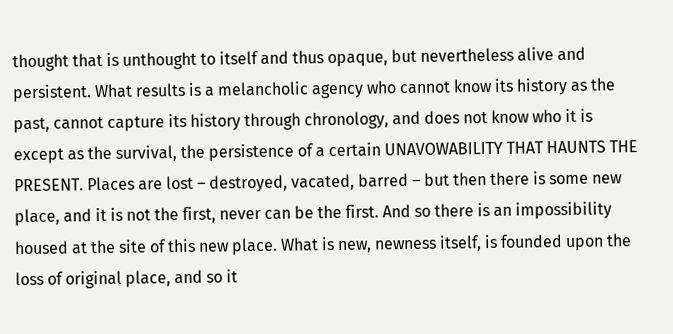thought that is unthought to itself and thus opaque, but nevertheless alive and persistent. What results is a melancholic agency who cannot know its history as the past, cannot capture its history through chronology, and does not know who it is except as the survival, the persistence of a certain UNAVOWABILITY THAT HAUNTS THE PRESENT. Places are lost – destroyed, vacated, barred – but then there is some new place, and it is not the first, never can be the first. And so there is an impossibility housed at the site of this new place. What is new, newness itself, is founded upon the loss of original place, and so it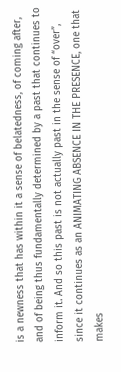is a newness that has within it a sense of belatedness, of coming after, and of being thus fundamentally determined by a past that continues to inform it. And so this past is not actually past in the sense of “over”, since it continues as an ANIMATING ABSENCE IN THE PRESENCE, one that makes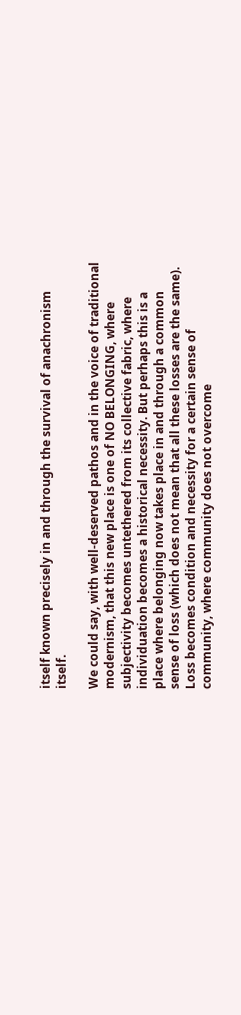itself known precisely in and through the survival of anachronism itself.

We could say, with well-deserved pathos and in the voice of traditional modernism, that this new place is one of NO BELONGING, where subjectivity becomes untethered from its collective fabric, where individuation becomes a historical necessity. But perhaps this is a place where belonging now takes place in and through a common sense of loss (which does not mean that all these losses are the same). Loss becomes condition and necessity for a certain sense of community, where community does not overcome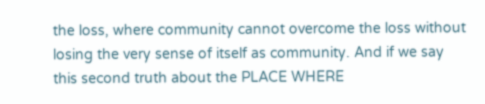the loss, where community cannot overcome the loss without losing the very sense of itself as community. And if we say this second truth about the PLACE WHERE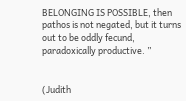BELONGING IS POSSIBLE, then pathos is not negated, but it turns out to be oddly fecund, paradoxically productive. ”


(Judith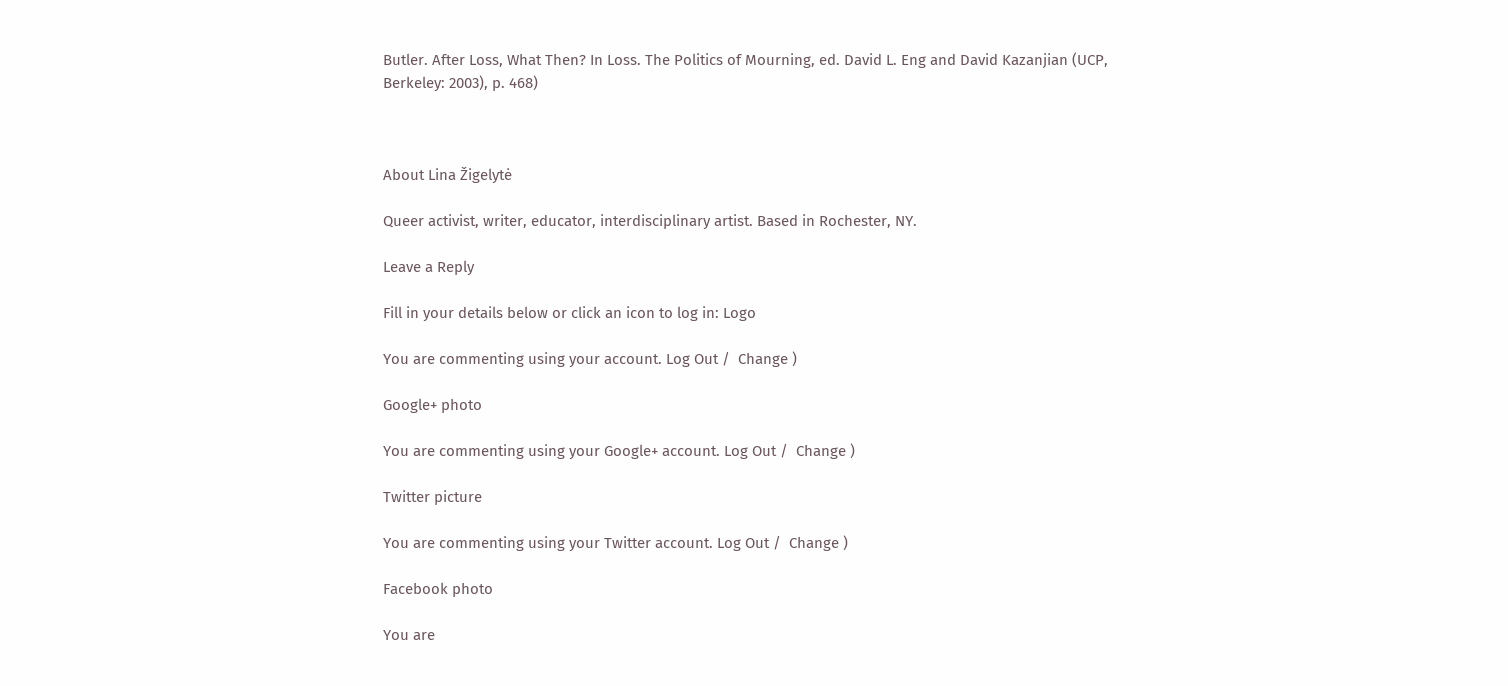Butler. After Loss, What Then? In Loss. The Politics of Mourning, ed. David L. Eng and David Kazanjian (UCP, Berkeley: 2003), p. 468)



About Lina Žigelytė

Queer activist, writer, educator, interdisciplinary artist. Based in Rochester, NY.

Leave a Reply

Fill in your details below or click an icon to log in: Logo

You are commenting using your account. Log Out /  Change )

Google+ photo

You are commenting using your Google+ account. Log Out /  Change )

Twitter picture

You are commenting using your Twitter account. Log Out /  Change )

Facebook photo

You are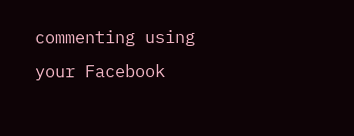commenting using your Facebook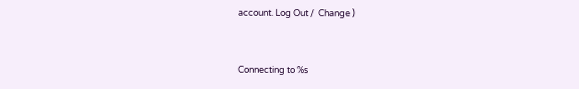account. Log Out /  Change )


Connecting to %s